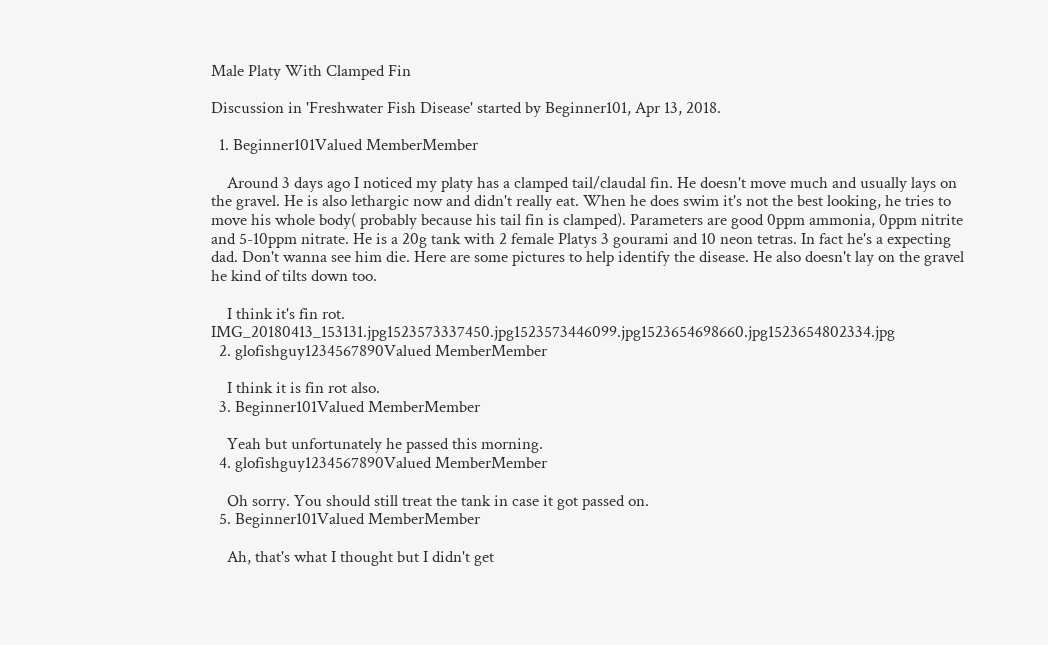Male Platy With Clamped Fin

Discussion in 'Freshwater Fish Disease' started by Beginner101, Apr 13, 2018.

  1. Beginner101Valued MemberMember

    Around 3 days ago I noticed my platy has a clamped tail/claudal fin. He doesn't move much and usually lays on the gravel. He is also lethargic now and didn't really eat. When he does swim it's not the best looking, he tries to move his whole body( probably because his tail fin is clamped). Parameters are good 0ppm ammonia, 0ppm nitrite and 5-10ppm nitrate. He is a 20g tank with 2 female Platys 3 gourami and 10 neon tetras. In fact he's a expecting dad. Don't wanna see him die. Here are some pictures to help identify the disease. He also doesn't lay on the gravel he kind of tilts down too.

    I think it's fin rot. IMG_20180413_153131.jpg1523573337450.jpg1523573446099.jpg1523654698660.jpg1523654802334.jpg
  2. glofishguy1234567890Valued MemberMember

    I think it is fin rot also.
  3. Beginner101Valued MemberMember

    Yeah but unfortunately he passed this morning.
  4. glofishguy1234567890Valued MemberMember

    Oh sorry. You should still treat the tank in case it got passed on.
  5. Beginner101Valued MemberMember

    Ah, that's what I thought but I didn't get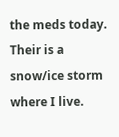the meds today. Their is a snow/ice storm where I live.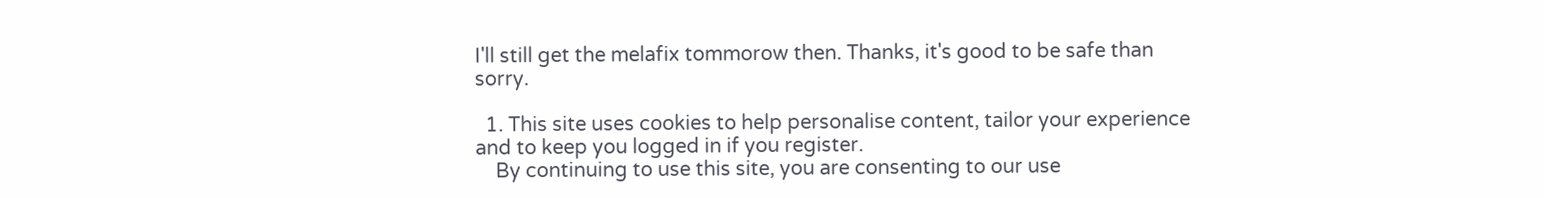I'll still get the melafix tommorow then. Thanks, it's good to be safe than sorry.

  1. This site uses cookies to help personalise content, tailor your experience and to keep you logged in if you register.
    By continuing to use this site, you are consenting to our use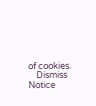of cookies.
    Dismiss Notice